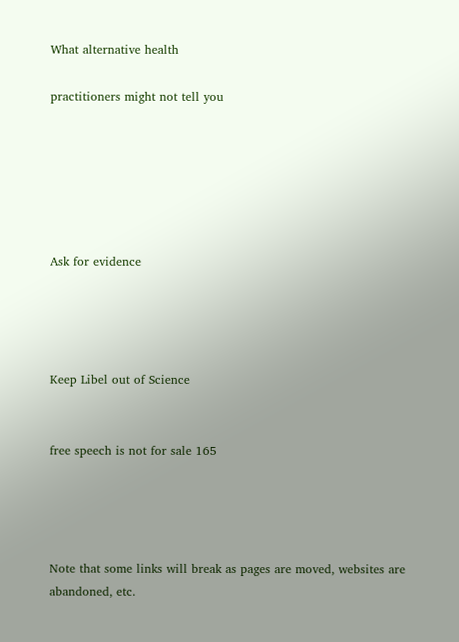What alternative health

practitioners might not tell you






Ask for evidence




Keep Libel out of Science


free speech is not for sale 165




Note that some links will break as pages are moved, websites are abandoned, etc.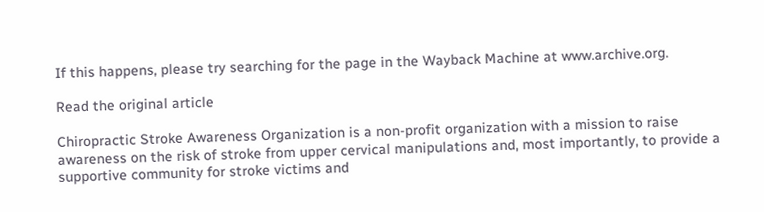If this happens, please try searching for the page in the Wayback Machine at www.archive.org.

Read the original article

Chiropractic Stroke Awareness Organization is a non-profit organization with a mission to raise awareness on the risk of stroke from upper cervical manipulations and, most importantly, to provide a supportive community for stroke victims and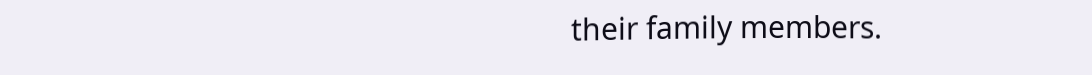their family members.